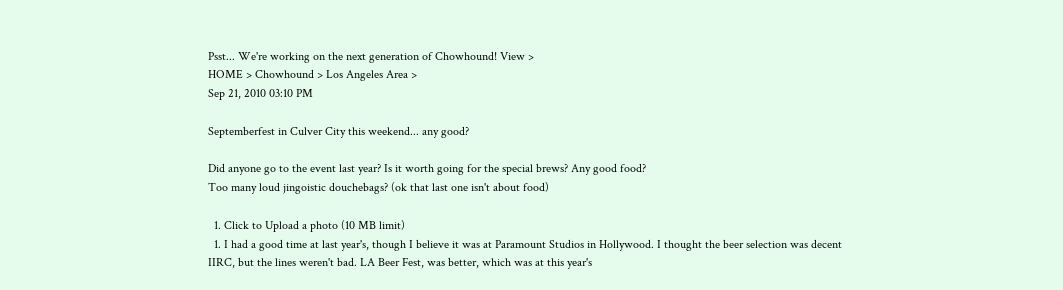Psst... We're working on the next generation of Chowhound! View >
HOME > Chowhound > Los Angeles Area >
Sep 21, 2010 03:10 PM

Septemberfest in Culver City this weekend... any good?

Did anyone go to the event last year? Is it worth going for the special brews? Any good food?
Too many loud jingoistic douchebags? (ok that last one isn't about food)

  1. Click to Upload a photo (10 MB limit)
  1. I had a good time at last year's, though I believe it was at Paramount Studios in Hollywood. I thought the beer selection was decent IIRC, but the lines weren't bad. LA Beer Fest, was better, which was at this year's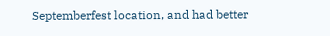Septemberfest location, and had better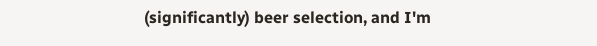(significantly) beer selection, and I'm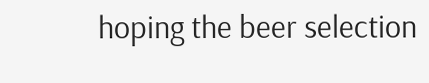hoping the beer selection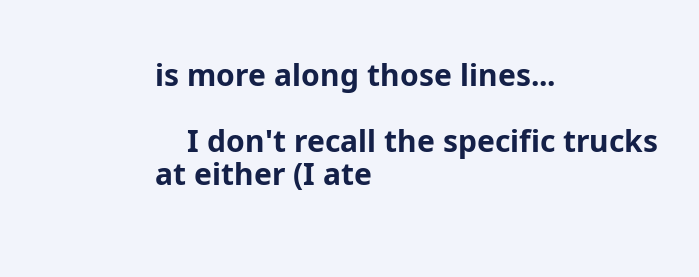is more along those lines...

    I don't recall the specific trucks at either (I ate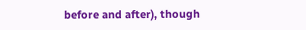before and after), though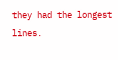they had the longest lines.